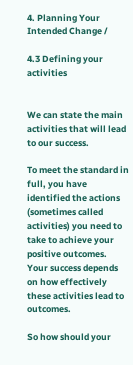4. Planning Your Intended Change /

4.3 Defining your activities


We can state the main activities that will lead to our success.

To meet the standard in full, you have identified the actions (sometimes called activities) you need to take to achieve your positive outcomes. Your success depends on how effectively these activities lead to outcomes.

So how should your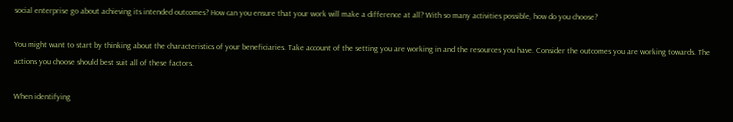social enterprise go about achieving its intended outcomes? How can you ensure that your work will make a difference at all? With so many activities possible, how do you choose?

You might want to start by thinking about the characteristics of your beneficiaries. Take account of the setting you are working in and the resources you have. Consider the outcomes you are working towards. The actions you choose should best suit all of these factors.

When identifying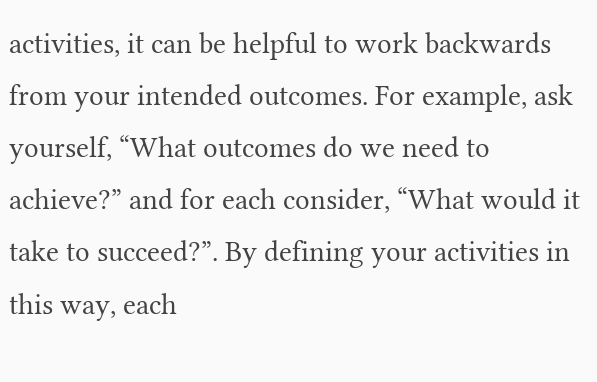activities, it can be helpful to work backwards from your intended outcomes. For example, ask yourself, “What outcomes do we need to achieve?” and for each consider, “What would it take to succeed?”. By defining your activities in this way, each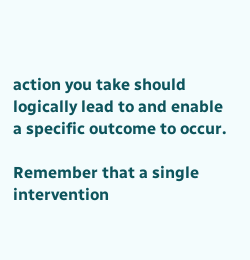action you take should logically lead to and enable a specific outcome to occur.

Remember that a single intervention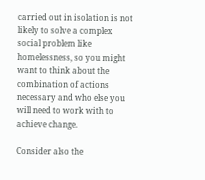carried out in isolation is not likely to solve a complex social problem like homelessness, so you might want to think about the combination of actions necessary and who else you will need to work with to achieve change.

Consider also the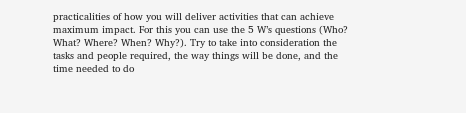practicalities of how you will deliver activities that can achieve maximum impact. For this you can use the 5 W’s questions (Who? What? Where? When? Why?). Try to take into consideration the tasks and people required, the way things will be done, and the time needed to do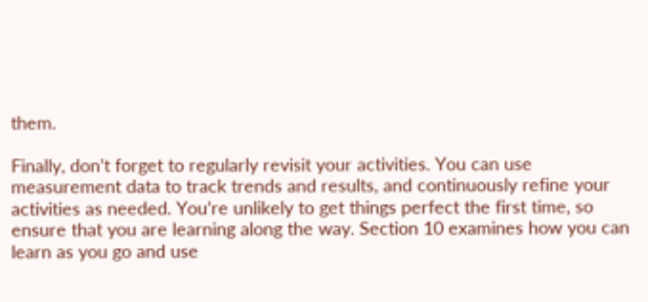them.

Finally, don’t forget to regularly revisit your activities. You can use measurement data to track trends and results, and continuously refine your activities as needed. You’re unlikely to get things perfect the first time, so ensure that you are learning along the way. Section 10 examines how you can learn as you go and use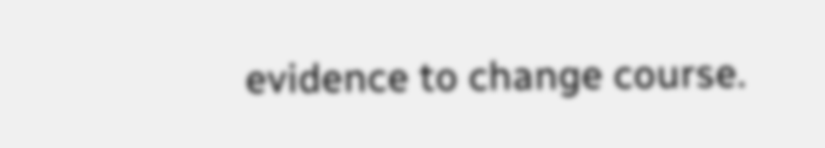evidence to change course.